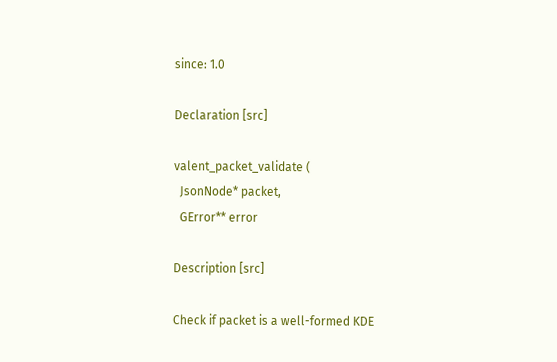since: 1.0

Declaration [src]

valent_packet_validate (
  JsonNode* packet,
  GError** error

Description [src]

Check if packet is a well-formed KDE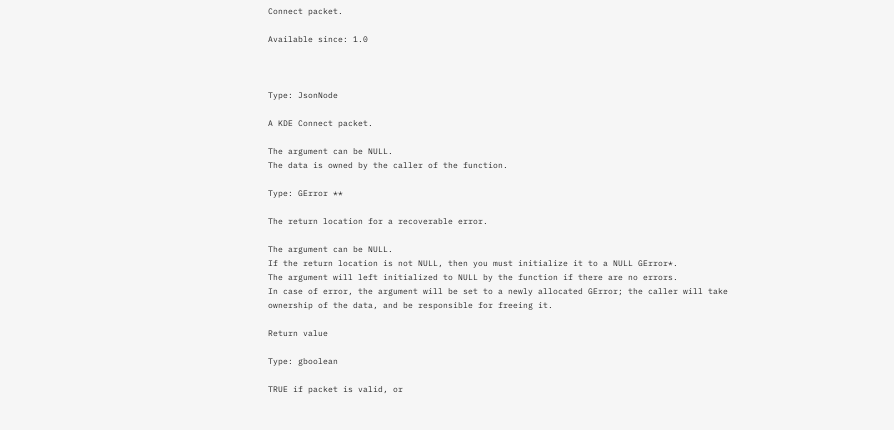Connect packet.

Available since: 1.0



Type: JsonNode

A KDE Connect packet.

The argument can be NULL.
The data is owned by the caller of the function.

Type: GError **

The return location for a recoverable error.

The argument can be NULL.
If the return location is not NULL, then you must initialize it to a NULL GError*.
The argument will left initialized to NULL by the function if there are no errors.
In case of error, the argument will be set to a newly allocated GError; the caller will take ownership of the data, and be responsible for freeing it.

Return value

Type: gboolean

TRUE if packet is valid, or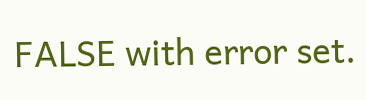FALSE with error set.